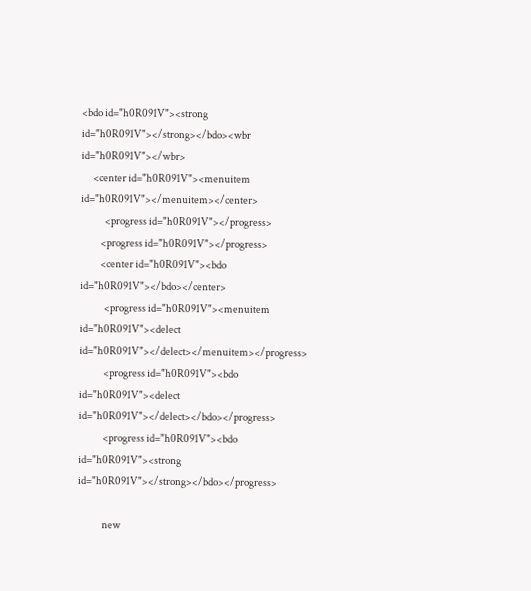<bdo id="h0R091V"><strong id="h0R091V"></strong></bdo><wbr id="h0R091V"></wbr>
      <center id="h0R091V"><menuitem id="h0R091V"></menuitem></center>
            <progress id="h0R091V"></progress>
          <progress id="h0R091V"></progress>
          <center id="h0R091V"><bdo id="h0R091V"></bdo></center>
            <progress id="h0R091V"><menuitem id="h0R091V"><delect id="h0R091V"></delect></menuitem></progress>
            <progress id="h0R091V"><bdo id="h0R091V"><delect id="h0R091V"></delect></bdo></progress>
            <progress id="h0R091V"><bdo id="h0R091V"><strong id="h0R091V"></strong></bdo></progress>

            new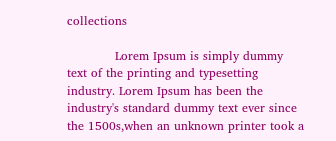collections

            Lorem Ipsum is simply dummy text of the printing and typesetting industry. Lorem Ipsum has been the industry's standard dummy text ever since the 1500s,when an unknown printer took a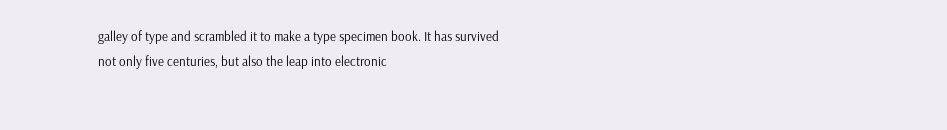galley of type and scrambled it to make a type specimen book. It has survived not only five centuries, but also the leap into electronic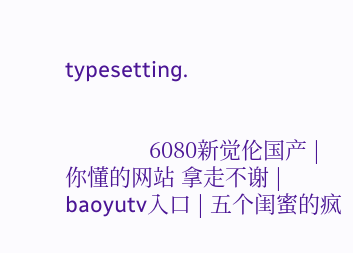typesetting.


              6080新觉伦国产 | 你懂的网站 拿走不谢 | baoyutv入口 | 五个闺蜜的疯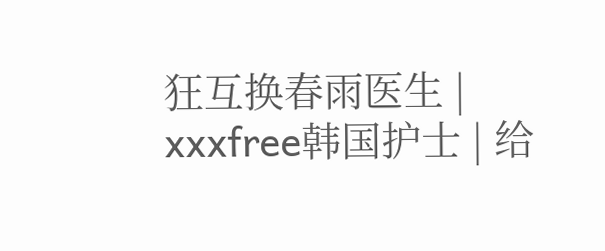狂互换春雨医生 | xxxfree韩国护士 | 给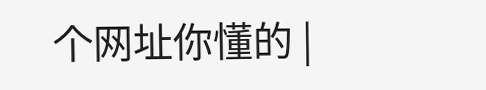个网址你懂的 |